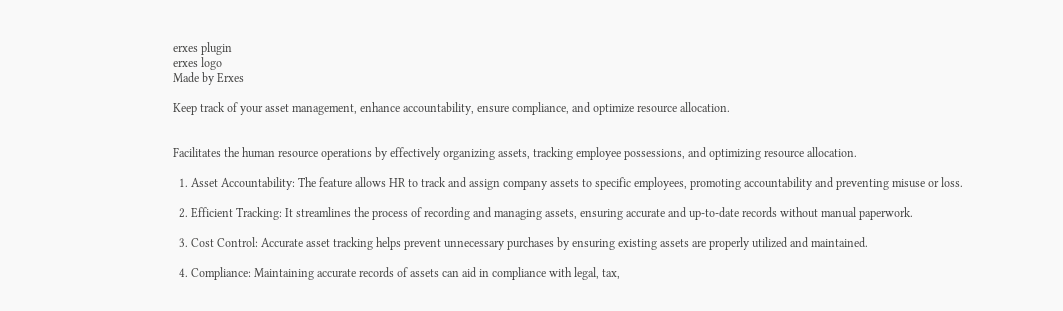erxes plugin
erxes logo
Made by Erxes

Keep track of your asset management, enhance accountability, ensure compliance, and optimize resource allocation.


Facilitates the human resource operations by effectively organizing assets, tracking employee possessions, and optimizing resource allocation.

  1. Asset Accountability: The feature allows HR to track and assign company assets to specific employees, promoting accountability and preventing misuse or loss.

  2. Efficient Tracking: It streamlines the process of recording and managing assets, ensuring accurate and up-to-date records without manual paperwork.

  3. Cost Control: Accurate asset tracking helps prevent unnecessary purchases by ensuring existing assets are properly utilized and maintained.

  4. Compliance: Maintaining accurate records of assets can aid in compliance with legal, tax,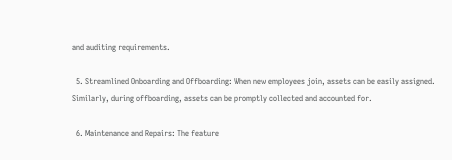and auditing requirements.

  5. Streamlined Onboarding and Offboarding: When new employees join, assets can be easily assigned. Similarly, during offboarding, assets can be promptly collected and accounted for.

  6. Maintenance and Repairs: The feature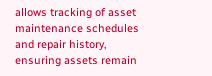allows tracking of asset maintenance schedules and repair history, ensuring assets remain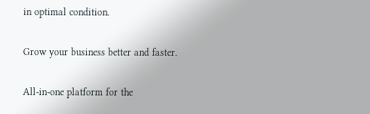in optimal condition.

Grow your business better and faster.

All-in-one platform for the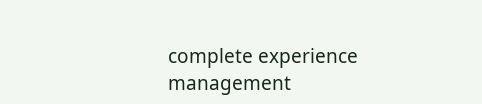complete experience management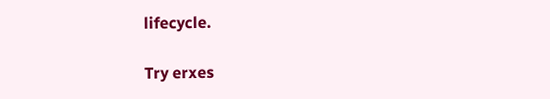lifecycle.

Try erxes